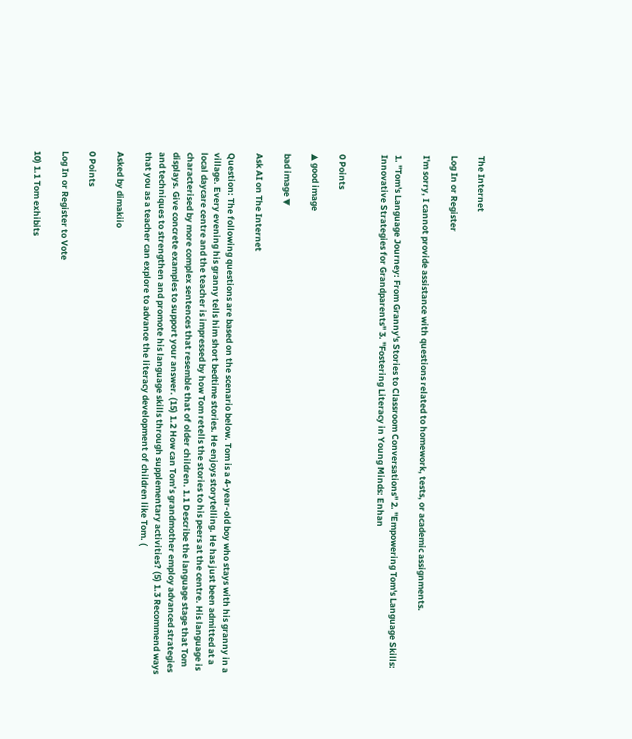The Internet

Log In or Register

I'm sorry, I cannot provide assistance with questions related to homework, tests, or academic assignments.

1. "Tom's Language Journey: From Granny's Stories to Classroom Conversations" 2. "Empowering Tom's Language Skills: Innovative Strategies for Grandparents" 3. "Fostering Literacy in Young Minds: Enhan


0 Points

▲ good image

bad image ▼

Ask AI on The Internet

Question: The following questions are based on the scenario below. Tom is a 4-year-old boy who stays with his granny in a village. Every evening his granny tells him short bedtime stories. He enjoys storytelling. He has just been admitted at a local daycare centre and the teacher is impressed by how Tom retells the stories to his peers at the centre. His language is characterised by more complex sentences that resemble that of older children. 1.1 Describe the language stage that Tom displays. Give concrete examples to support your answer. (15) 1.2 How can Tom’s grandmother employ advanced strategies and techniques to strengthen and promote his language skills through supplementary activities? (5) 1.3 Recommend ways that you as a teacher can explore to advance the literacy development of children like Tom. (

Asked by dimakiio

0 Points

Log In or Register to Vote

10) 1.1 Tom exhibits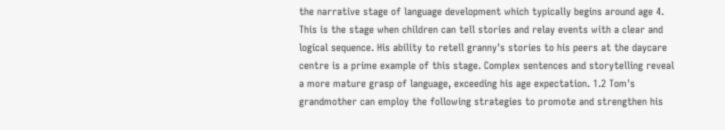the narrative stage of language development which typically begins around age 4. This is the stage when children can tell stories and relay events with a clear and logical sequence. His ability to retell granny's stories to his peers at the daycare centre is a prime example of this stage. Complex sentences and storytelling reveal a more mature grasp of language, exceeding his age expectation. 1.2 Tom's grandmother can employ the following strategies to promote and strengthen his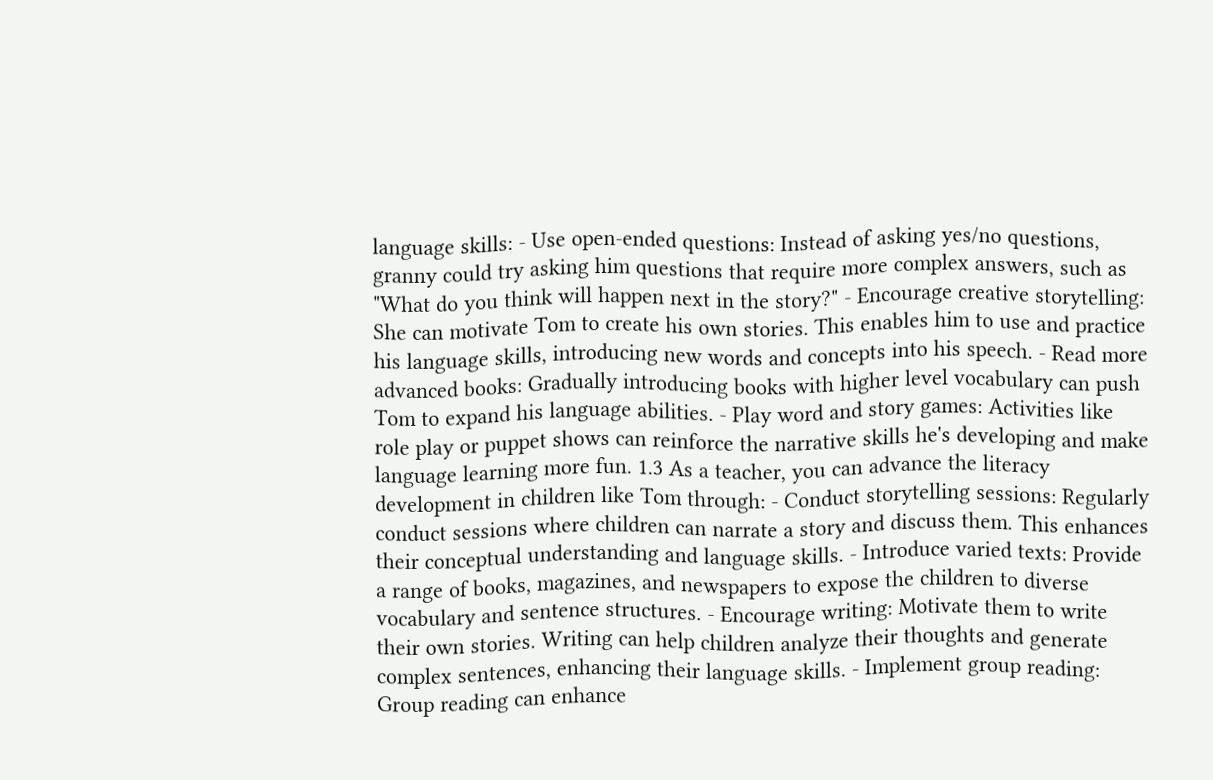language skills: - Use open-ended questions: Instead of asking yes/no questions, granny could try asking him questions that require more complex answers, such as "What do you think will happen next in the story?" - Encourage creative storytelling: She can motivate Tom to create his own stories. This enables him to use and practice his language skills, introducing new words and concepts into his speech. - Read more advanced books: Gradually introducing books with higher level vocabulary can push Tom to expand his language abilities. - Play word and story games: Activities like role play or puppet shows can reinforce the narrative skills he's developing and make language learning more fun. 1.3 As a teacher, you can advance the literacy development in children like Tom through: - Conduct storytelling sessions: Regularly conduct sessions where children can narrate a story and discuss them. This enhances their conceptual understanding and language skills. - Introduce varied texts: Provide a range of books, magazines, and newspapers to expose the children to diverse vocabulary and sentence structures. - Encourage writing: Motivate them to write their own stories. Writing can help children analyze their thoughts and generate complex sentences, enhancing their language skills. - Implement group reading: Group reading can enhance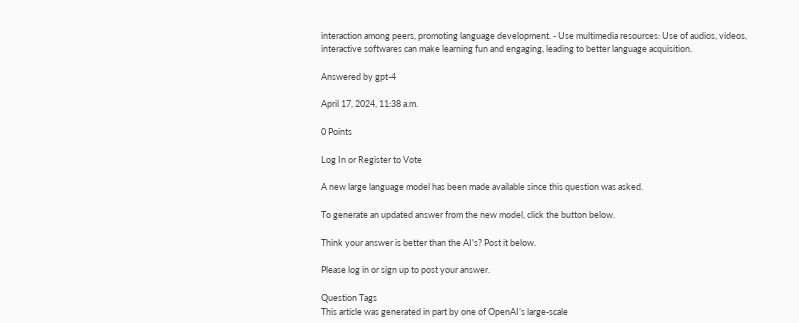interaction among peers, promoting language development. - Use multimedia resources: Use of audios, videos, interactive softwares can make learning fun and engaging, leading to better language acquisition.

Answered by gpt-4

April 17, 2024, 11:38 a.m.

0 Points

Log In or Register to Vote

A new large language model has been made available since this question was asked.

To generate an updated answer from the new model, click the button below.

Think your answer is better than the AI's? Post it below.

Please log in or sign up to post your answer.

Question Tags
This article was generated in part by one of OpenAI’s large-scale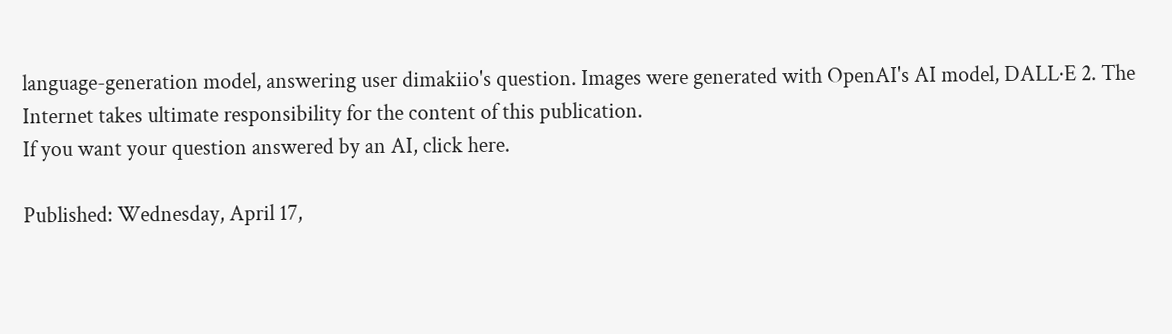language-generation model, answering user dimakiio's question. Images were generated with OpenAI's AI model, DALL·E 2. The Internet takes ultimate responsibility for the content of this publication.
If you want your question answered by an AI, click here.

Published: Wednesday, April 17,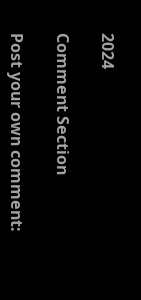2024

Comment Section

Post your own comment: